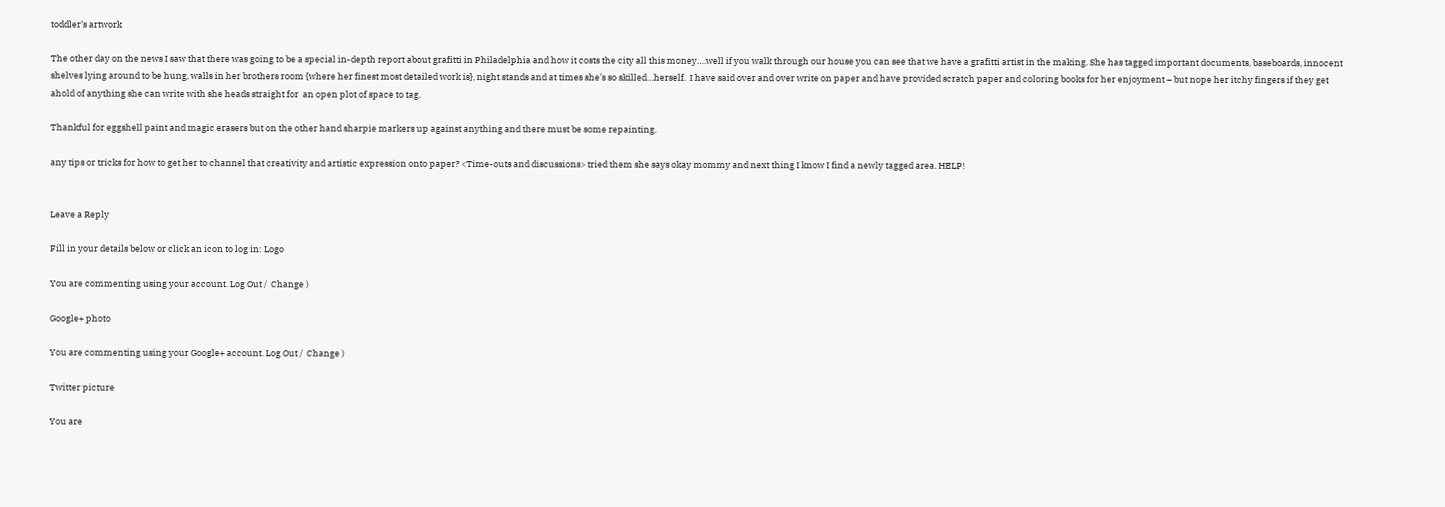toddler’s artwork

The other day on the news I saw that there was going to be a special in-depth report about grafitti in Philadelphia and how it costs the city all this money….well if you walk through our house you can see that we have a grafitti artist in the making. She has tagged important documents, baseboards, innocent shelves lying around to be hung, walls in her brothers room {where her finest most detailed work is}, night stands and at times she’s so skilled…herself.  I have said over and over write on paper and have provided scratch paper and coloring books for her enjoyment – but nope her itchy fingers if they get ahold of anything she can write with she heads straight for  an open plot of space to tag.

Thankful for eggshell paint and magic erasers but on the other hand sharpie markers up against anything and there must be some repainting.

any tips or tricks for how to get her to channel that creativity and artistic expression onto paper? <Time-outs and discussions> tried them she says okay mommy and next thing I know I find a newly tagged area. HELP!


Leave a Reply

Fill in your details below or click an icon to log in: Logo

You are commenting using your account. Log Out /  Change )

Google+ photo

You are commenting using your Google+ account. Log Out /  Change )

Twitter picture

You are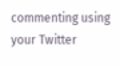commenting using your Twitter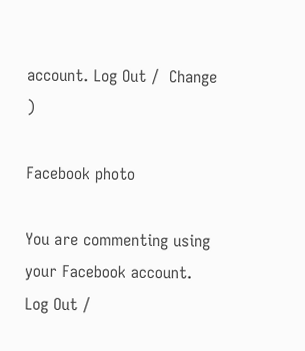account. Log Out /  Change )

Facebook photo

You are commenting using your Facebook account. Log Out /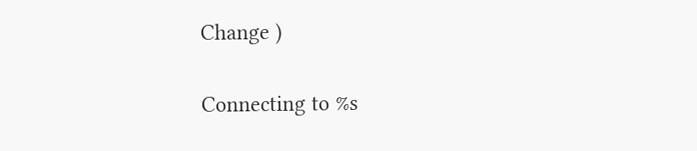Change )


Connecting to %s